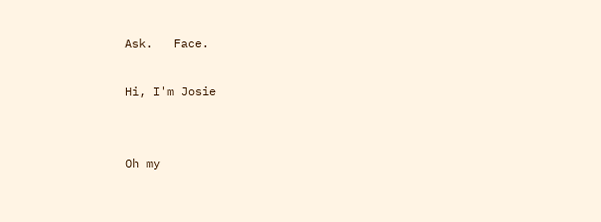Ask.   Face.

Hi, I'm Josie


Oh my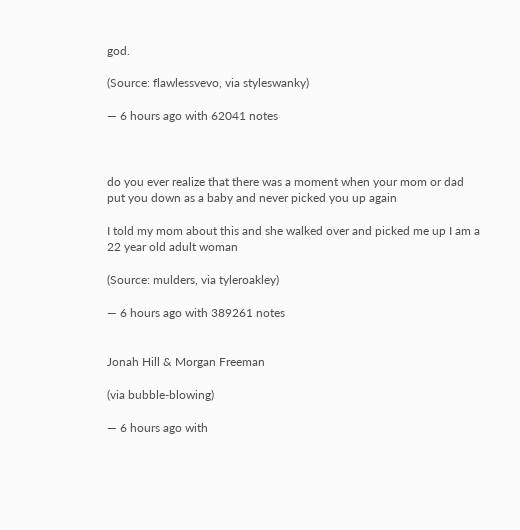god.

(Source: flawlessvevo, via styleswanky)

— 6 hours ago with 62041 notes



do you ever realize that there was a moment when your mom or dad put you down as a baby and never picked you up again

I told my mom about this and she walked over and picked me up I am a 22 year old adult woman

(Source: mulders, via tyleroakley)

— 6 hours ago with 389261 notes


Jonah Hill & Morgan Freeman

(via bubble-blowing)

— 6 hours ago with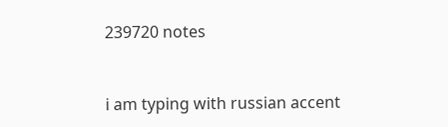239720 notes



i am typing with russian accent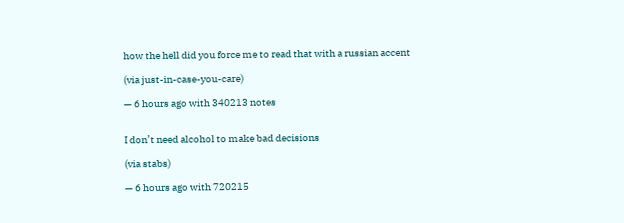how the hell did you force me to read that with a russian accent

(via just-in-case-you-care)

— 6 hours ago with 340213 notes


I don’t need alcohol to make bad decisions

(via stabs)

— 6 hours ago with 720215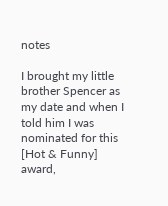notes

I brought my little brother Spencer as my date and when I told him I was nominated for this [Hot & Funny] award,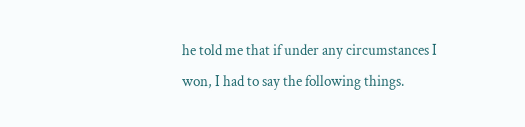he told me that if under any circumstances I won, I had to say the following things.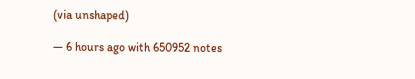(via unshaped)

— 6 hours ago with 650952 notes